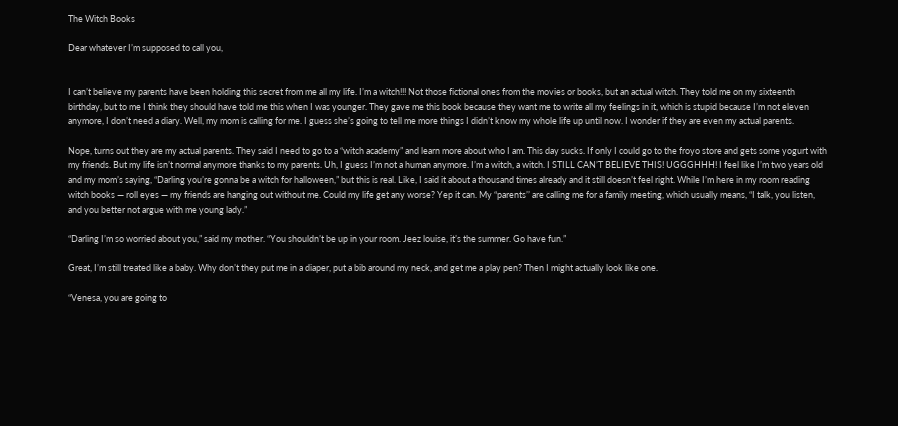The Witch Books

Dear whatever I’m supposed to call you,


I can’t believe my parents have been holding this secret from me all my life. I’m a witch!!! Not those fictional ones from the movies or books, but an actual witch. They told me on my sixteenth birthday, but to me I think they should have told me this when I was younger. They gave me this book because they want me to write all my feelings in it, which is stupid because I’m not eleven anymore, I don’t need a diary. Well, my mom is calling for me. I guess she’s going to tell me more things I didn’t know my whole life up until now. I wonder if they are even my actual parents.

Nope, turns out they are my actual parents. They said I need to go to a “witch academy” and learn more about who I am. This day sucks. If only I could go to the froyo store and gets some yogurt with my friends. But my life isn’t normal anymore thanks to my parents. Uh, I guess I’m not a human anymore. I’m a witch, a witch. I STILL CAN’T BELIEVE THIS! UGGGHHH! I feel like I’m two years old and my mom’s saying, “Darling you’re gonna be a witch for halloween,” but this is real. Like, I said it about a thousand times already and it still doesn’t feel right. While I’m here in my room reading witch books — roll eyes — my friends are hanging out without me. Could my life get any worse? Yep it can. My “parents’’ are calling me for a family meeting, which usually means, “I talk, you listen, and you better not argue with me young lady.”

“Darling I’m so worried about you,” said my mother. “You shouldn’t be up in your room. Jeez louise, it’s the summer. Go have fun.”

Great, I’m still treated like a baby. Why don’t they put me in a diaper, put a bib around my neck, and get me a play pen? Then I might actually look like one.

“Venesa, you are going to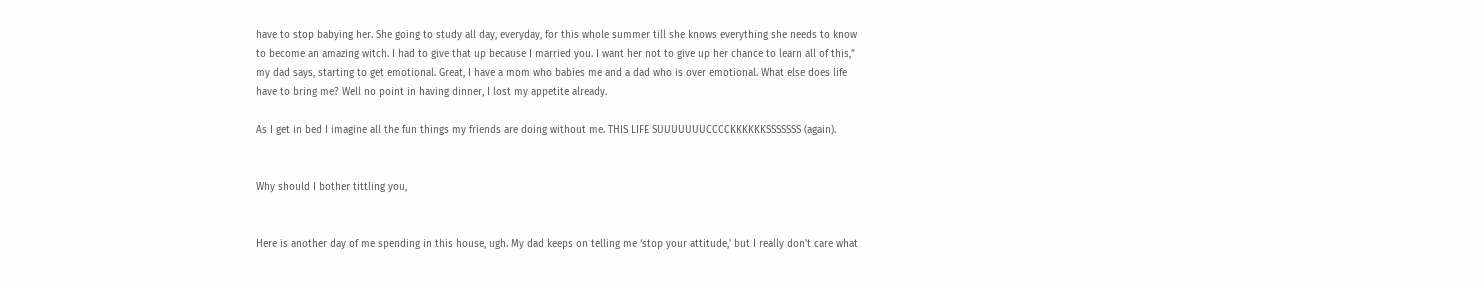have to stop babying her. She going to study all day, everyday, for this whole summer till she knows everything she needs to know to become an amazing witch. I had to give that up because I married you. I want her not to give up her chance to learn all of this,” my dad says, starting to get emotional. Great, I have a mom who babies me and a dad who is over emotional. What else does life have to bring me? Well no point in having dinner, I lost my appetite already.

As I get in bed I imagine all the fun things my friends are doing without me. THIS LIFE SUUUUUUUCCCCKKKKKKSSSSSSS (again).


Why should I bother tittling you,


Here is another day of me spending in this house, ugh. My dad keeps on telling me ‘stop your attitude,’ but I really don’t care what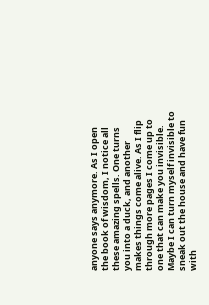anyone says anymore. As I open the book of wisdom, I notice all these amazing spells. One turns you into a duck, and another makes things come alive. As I flip through more pages I come up to one that can make you invisible. Maybe I can turn myself invisible to sneak out the house and have fun with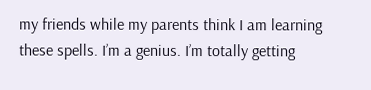my friends while my parents think I am learning these spells. I’m a genius. I’m totally getting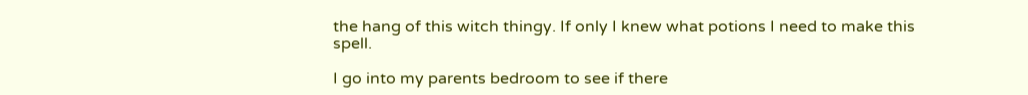the hang of this witch thingy. If only I knew what potions I need to make this spell.

I go into my parents bedroom to see if there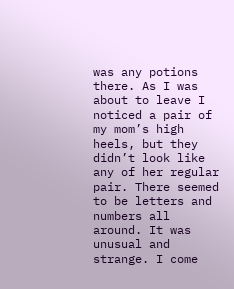was any potions there. As I was about to leave I noticed a pair of my mom’s high heels, but they didn’t look like any of her regular pair. There seemed to be letters and numbers all around. It was unusual and strange. I come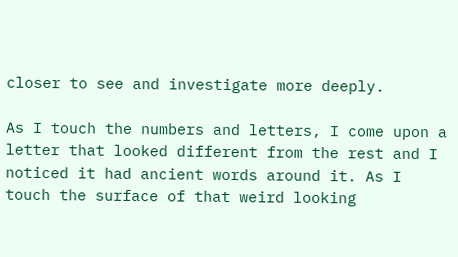closer to see and investigate more deeply.

As I touch the numbers and letters, I come upon a letter that looked different from the rest and I noticed it had ancient words around it. As I touch the surface of that weird looking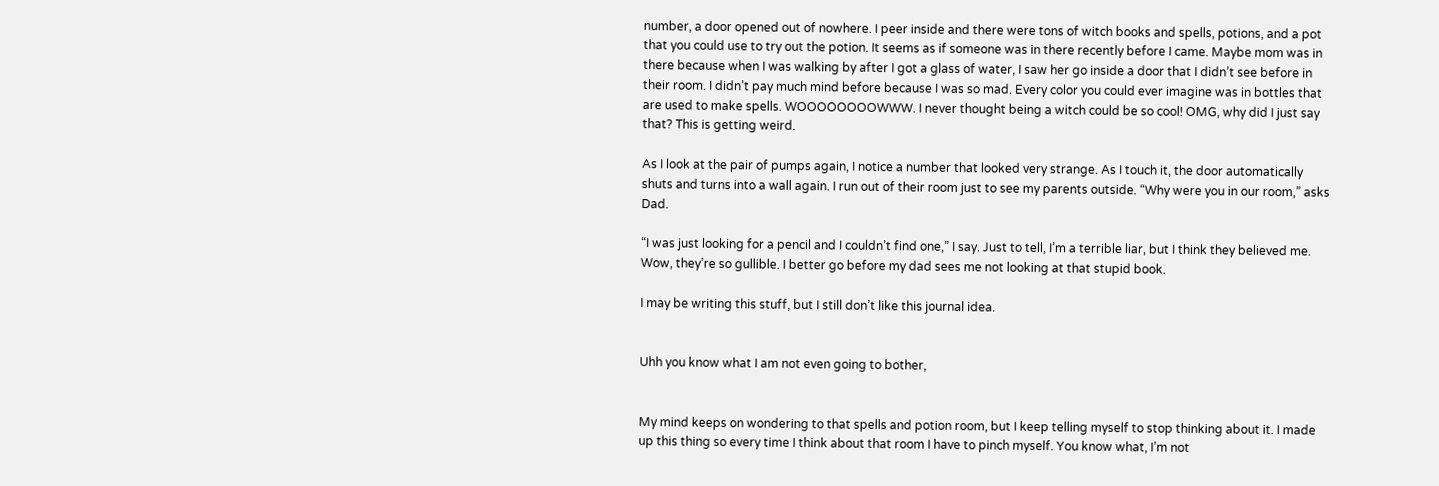number, a door opened out of nowhere. I peer inside and there were tons of witch books and spells, potions, and a pot that you could use to try out the potion. It seems as if someone was in there recently before I came. Maybe mom was in there because when I was walking by after I got a glass of water, I saw her go inside a door that I didn’t see before in their room. I didn’t pay much mind before because I was so mad. Every color you could ever imagine was in bottles that are used to make spells. WOOOOOOOOWWW. I never thought being a witch could be so cool! OMG, why did I just say that? This is getting weird.

As I look at the pair of pumps again, I notice a number that looked very strange. As I touch it, the door automatically shuts and turns into a wall again. I run out of their room just to see my parents outside. “Why were you in our room,” asks Dad.

“I was just looking for a pencil and I couldn’t find one,” I say. Just to tell, I’m a terrible liar, but I think they believed me. Wow, they’re so gullible. I better go before my dad sees me not looking at that stupid book.

I may be writing this stuff, but I still don’t like this journal idea.


Uhh you know what I am not even going to bother,


My mind keeps on wondering to that spells and potion room, but I keep telling myself to stop thinking about it. I made up this thing so every time I think about that room I have to pinch myself. You know what, I’m not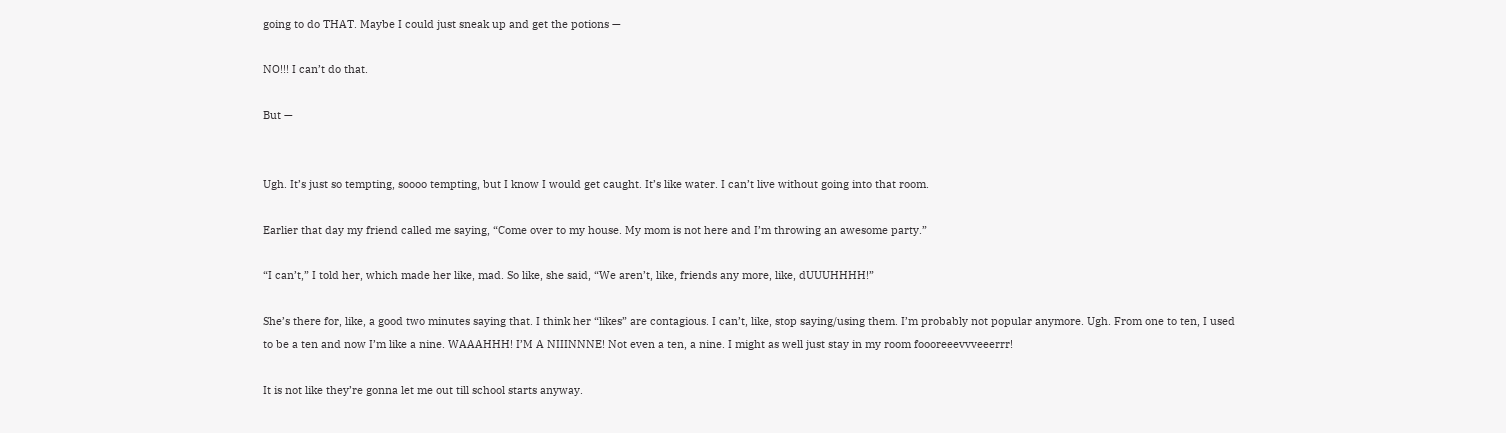going to do THAT. Maybe I could just sneak up and get the potions —

NO!!! I can’t do that.

But —


Ugh. It’s just so tempting, soooo tempting, but I know I would get caught. It’s like water. I can’t live without going into that room.

Earlier that day my friend called me saying, “Come over to my house. My mom is not here and I’m throwing an awesome party.”

“I can’t,” I told her, which made her like, mad. So like, she said, “We aren’t, like, friends any more, like, dUUUHHHH!”

She’s there for, like, a good two minutes saying that. I think her “likes” are contagious. I can’t, like, stop saying/using them. I’m probably not popular anymore. Ugh. From one to ten, I used to be a ten and now I’m like a nine. WAAAHHH! I’M A NIIINNNE! Not even a ten, a nine. I might as well just stay in my room foooreeevvveeerrr!

It is not like they’re gonna let me out till school starts anyway.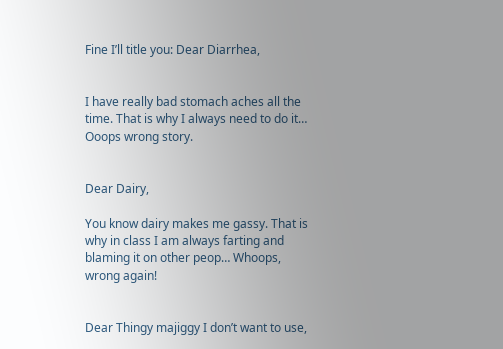Fine I’ll title you: Dear Diarrhea,


I have really bad stomach aches all the time. That is why I always need to do it… Ooops wrong story.


Dear Dairy,

You know dairy makes me gassy. That is why in class I am always farting and blaming it on other peop… Whoops, wrong again!


Dear Thingy majiggy I don’t want to use,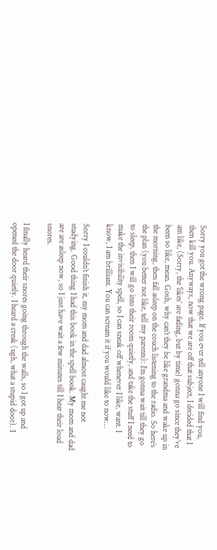Sorry you got the wrong page. If you ever tell anyone I will find you, then kill you. Anyways, now that we are off that subject, I decided that I am like, (Sorry, the ‘likes’ are fading, but by time) gonna go since they’ve been so like, mean. Gosh, why can’t they be like grandma and wake up in the morning, then fall asleep on the couch listening to the radio. So here’s the plan (you better not like, tell my parents): I’m gonna wait till they go to sleep, then I will go into their room quietly, and take the stuff I need to make the invisibility spell, so I can sneak off whenever I like, want. I know, I am brilliant. You can scream it if you would like to now…

Sorry I couldn’t finish it, my mom and dad almost caught me not studying. Good thing I had this book in the spell book. My mom and dad are are asleep now, so I just have wait a few minutes till I hear their loud snores.

I finally heard their snores going through the walls, so I got up and opened the door quietly. I heard a creak (ugh, what a stupid door). I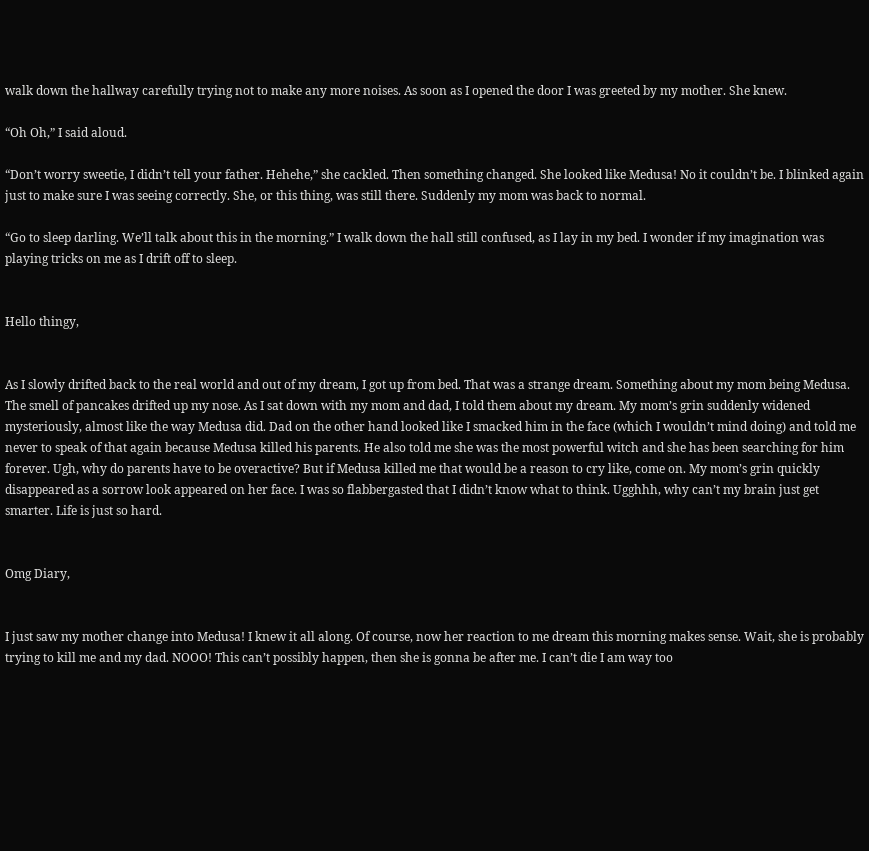walk down the hallway carefully trying not to make any more noises. As soon as I opened the door I was greeted by my mother. She knew.

“Oh Oh,” I said aloud.

“Don’t worry sweetie, I didn’t tell your father. Hehehe,” she cackled. Then something changed. She looked like Medusa! No it couldn’t be. I blinked again just to make sure I was seeing correctly. She, or this thing, was still there. Suddenly my mom was back to normal.

“Go to sleep darling. We’ll talk about this in the morning.” I walk down the hall still confused, as I lay in my bed. I wonder if my imagination was playing tricks on me as I drift off to sleep.


Hello thingy,


As I slowly drifted back to the real world and out of my dream, I got up from bed. That was a strange dream. Something about my mom being Medusa. The smell of pancakes drifted up my nose. As I sat down with my mom and dad, I told them about my dream. My mom’s grin suddenly widened mysteriously, almost like the way Medusa did. Dad on the other hand looked like I smacked him in the face (which I wouldn’t mind doing) and told me never to speak of that again because Medusa killed his parents. He also told me she was the most powerful witch and she has been searching for him forever. Ugh, why do parents have to be overactive? But if Medusa killed me that would be a reason to cry like, come on. My mom’s grin quickly disappeared as a sorrow look appeared on her face. I was so flabbergasted that I didn’t know what to think. Ugghhh, why can’t my brain just get smarter. Life is just so hard.


Omg Diary,


I just saw my mother change into Medusa! I knew it all along. Of course, now her reaction to me dream this morning makes sense. Wait, she is probably trying to kill me and my dad. NOOO! This can’t possibly happen, then she is gonna be after me. I can’t die I am way too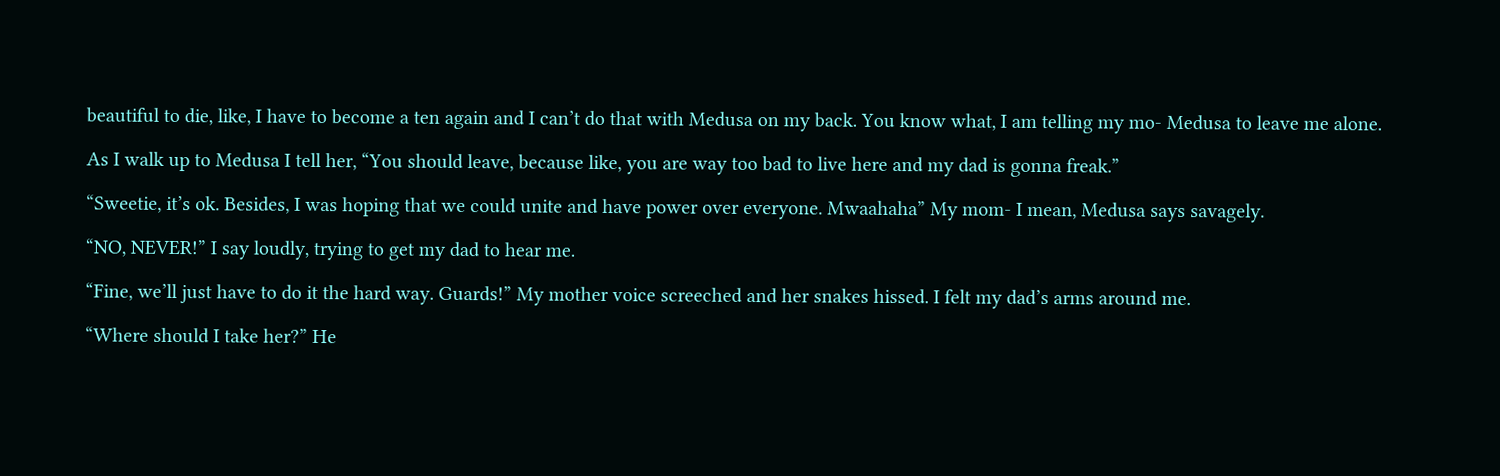beautiful to die, like, I have to become a ten again and I can’t do that with Medusa on my back. You know what, I am telling my mo- Medusa to leave me alone.

As I walk up to Medusa I tell her, “You should leave, because like, you are way too bad to live here and my dad is gonna freak.”

“Sweetie, it’s ok. Besides, I was hoping that we could unite and have power over everyone. Mwaahaha” My mom- I mean, Medusa says savagely.

“NO, NEVER!” I say loudly, trying to get my dad to hear me.

“Fine, we’ll just have to do it the hard way. Guards!” My mother voice screeched and her snakes hissed. I felt my dad’s arms around me.

“Where should I take her?” He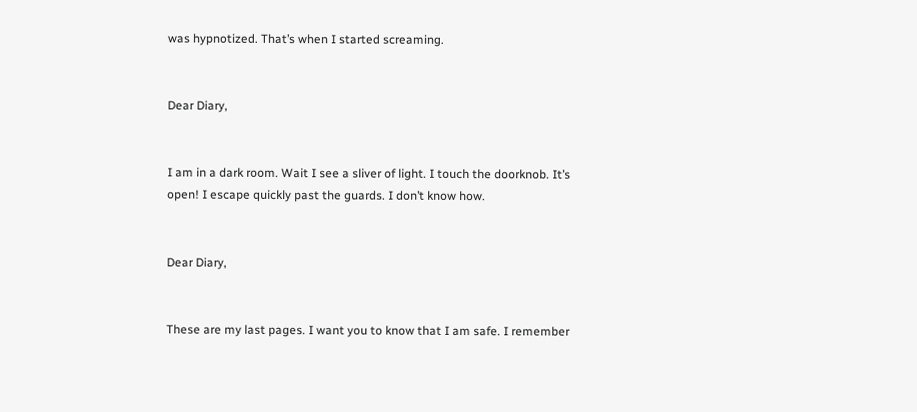was hypnotized. That’s when I started screaming.


Dear Diary,


I am in a dark room. Wait I see a sliver of light. I touch the doorknob. It’s open! I escape quickly past the guards. I don’t know how.


Dear Diary,


These are my last pages. I want you to know that I am safe. I remember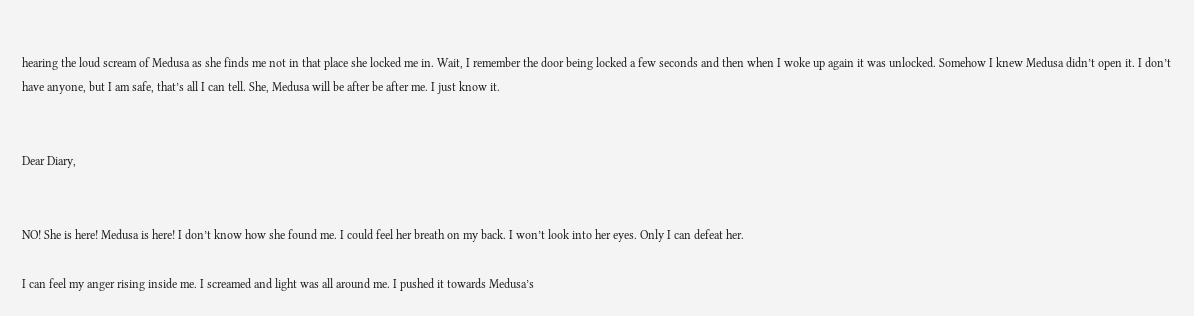hearing the loud scream of Medusa as she finds me not in that place she locked me in. Wait, I remember the door being locked a few seconds and then when I woke up again it was unlocked. Somehow I knew Medusa didn’t open it. I don’t have anyone, but I am safe, that’s all I can tell. She, Medusa will be after be after me. I just know it.


Dear Diary,


NO! She is here! Medusa is here! I don’t know how she found me. I could feel her breath on my back. I won’t look into her eyes. Only I can defeat her.

I can feel my anger rising inside me. I screamed and light was all around me. I pushed it towards Medusa’s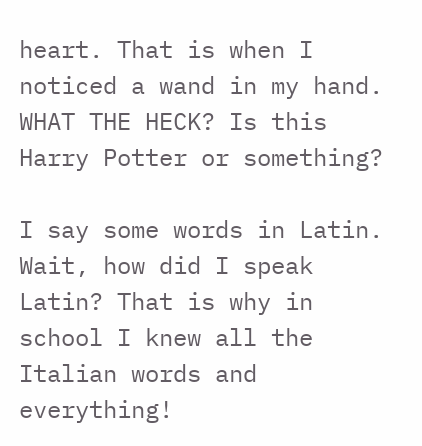heart. That is when I noticed a wand in my hand. WHAT THE HECK? Is this Harry Potter or something?

I say some words in Latin. Wait, how did I speak Latin? That is why in school I knew all the Italian words and everything!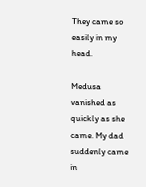They came so easily in my head.

Medusa vanished as quickly as she came. My dad suddenly came in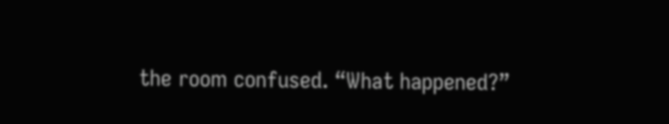the room confused. “What happened?”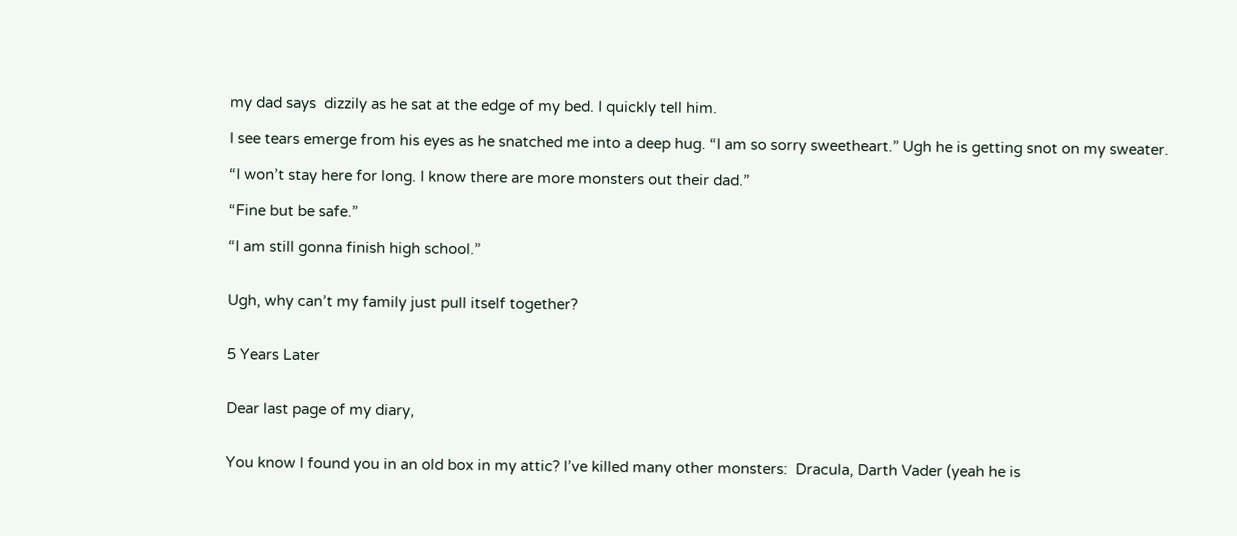my dad says  dizzily as he sat at the edge of my bed. I quickly tell him.

I see tears emerge from his eyes as he snatched me into a deep hug. “I am so sorry sweetheart.” Ugh he is getting snot on my sweater.

“I won’t stay here for long. I know there are more monsters out their dad.”

“Fine but be safe.”

“I am still gonna finish high school.”


Ugh, why can’t my family just pull itself together?


5 Years Later


Dear last page of my diary,


You know I found you in an old box in my attic? I’ve killed many other monsters:  Dracula, Darth Vader (yeah he is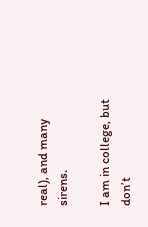real), and many sirens.

I am in college, but don’t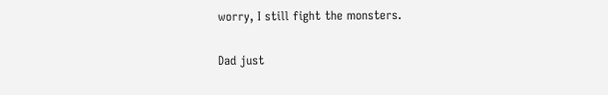worry, I still fight the monsters.

Dad just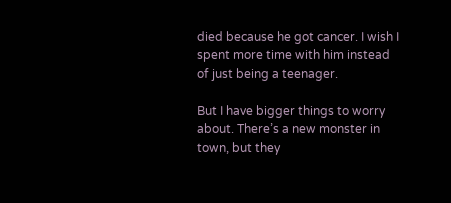died because he got cancer. I wish I spent more time with him instead of just being a teenager.

But I have bigger things to worry about. There’s a new monster in town, but they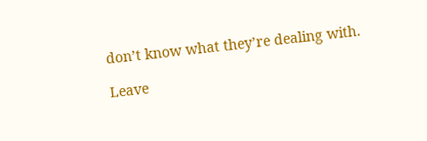don’t know what they’re dealing with.

Leave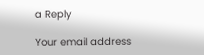a Reply

Your email address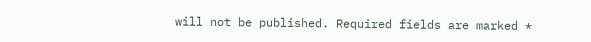will not be published. Required fields are marked *